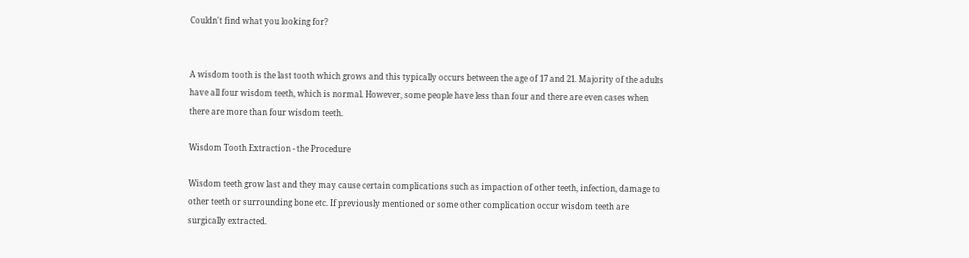Couldn't find what you looking for?


A wisdom tooth is the last tooth which grows and this typically occurs between the age of 17 and 21. Majority of the adults have all four wisdom teeth, which is normal. However, some people have less than four and there are even cases when there are more than four wisdom teeth.

Wisdom Tooth Extraction - the Procedure

Wisdom teeth grow last and they may cause certain complications such as impaction of other teeth, infection, damage to other teeth or surrounding bone etc. If previously mentioned or some other complication occur wisdom teeth are surgically extracted.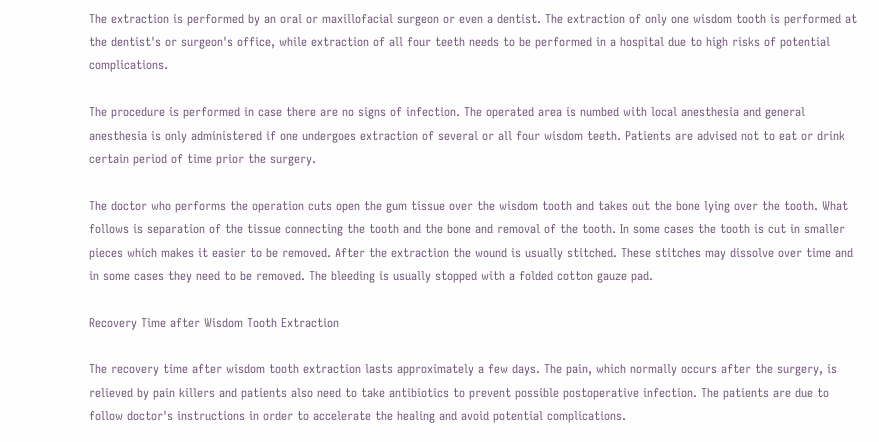The extraction is performed by an oral or maxillofacial surgeon or even a dentist. The extraction of only one wisdom tooth is performed at the dentist's or surgeon's office, while extraction of all four teeth needs to be performed in a hospital due to high risks of potential complications.

The procedure is performed in case there are no signs of infection. The operated area is numbed with local anesthesia and general anesthesia is only administered if one undergoes extraction of several or all four wisdom teeth. Patients are advised not to eat or drink certain period of time prior the surgery.

The doctor who performs the operation cuts open the gum tissue over the wisdom tooth and takes out the bone lying over the tooth. What follows is separation of the tissue connecting the tooth and the bone and removal of the tooth. In some cases the tooth is cut in smaller pieces which makes it easier to be removed. After the extraction the wound is usually stitched. These stitches may dissolve over time and in some cases they need to be removed. The bleeding is usually stopped with a folded cotton gauze pad.

Recovery Time after Wisdom Tooth Extraction

The recovery time after wisdom tooth extraction lasts approximately a few days. The pain, which normally occurs after the surgery, is relieved by pain killers and patients also need to take antibiotics to prevent possible postoperative infection. The patients are due to follow doctor's instructions in order to accelerate the healing and avoid potential complications.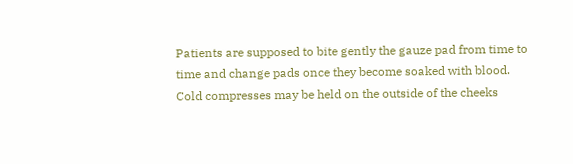Patients are supposed to bite gently the gauze pad from time to time and change pads once they become soaked with blood. Cold compresses may be held on the outside of the cheeks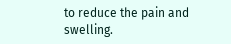to reduce the pain and swelling.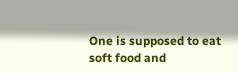One is supposed to eat soft food and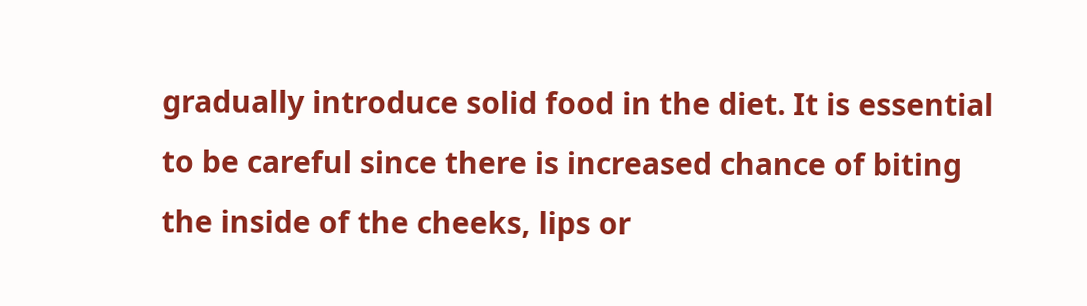gradually introduce solid food in the diet. It is essential to be careful since there is increased chance of biting the inside of the cheeks, lips or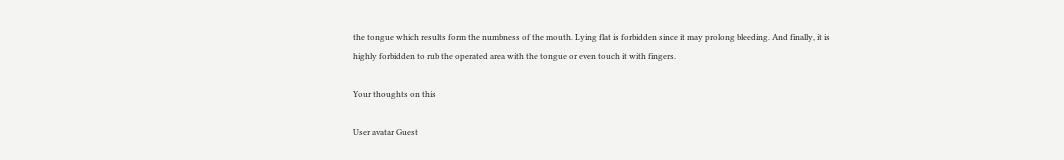the tongue which results form the numbness of the mouth. Lying flat is forbidden since it may prolong bleeding. And finally, it is highly forbidden to rub the operated area with the tongue or even touch it with fingers.

Your thoughts on this

User avatar Guest